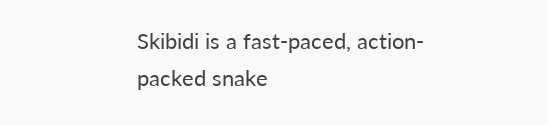Skibidi is a fast-paced, action-packed snake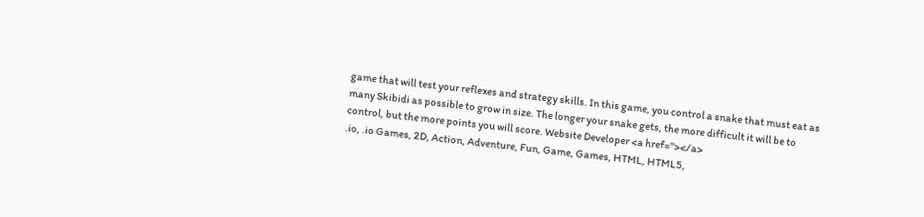game that will test your reflexes and strategy skills. In this game, you control a snake that must eat as many Skibidi as possible to grow in size. The longer your snake gets, the more difficult it will be to control, but the more points you will score. Website Developer <a href=''></a>
.io, .io Games, 2D, Action, Adventure, Fun, Game, Games, HTML, HTML5,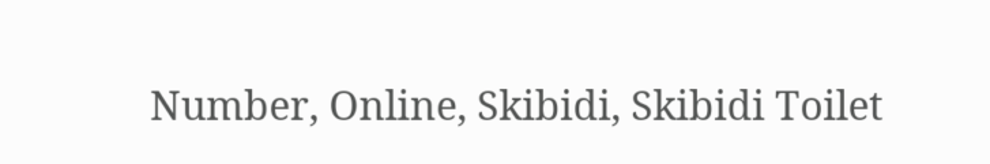Number, Online, Skibidi, Skibidi Toilet